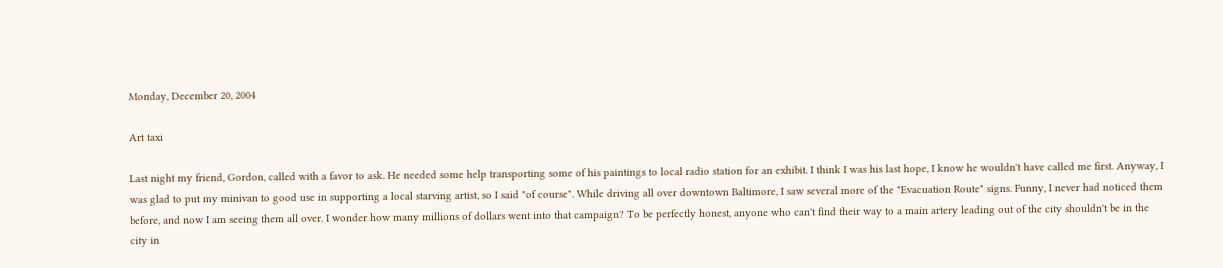Monday, December 20, 2004

Art taxi

Last night my friend, Gordon, called with a favor to ask. He needed some help transporting some of his paintings to local radio station for an exhibit. I think I was his last hope, I know he wouldn't have called me first. Anyway, I was glad to put my minivan to good use in supporting a local starving artist, so I said "of course". While driving all over downtown Baltimore, I saw several more of the "Evacuation Route" signs. Funny, I never had noticed them before, and now I am seeing them all over. I wonder how many millions of dollars went into that campaign? To be perfectly honest, anyone who can't find their way to a main artery leading out of the city shouldn't be in the city in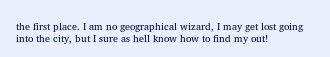the first place. I am no geographical wizard, I may get lost going into the city, but I sure as hell know how to find my out!